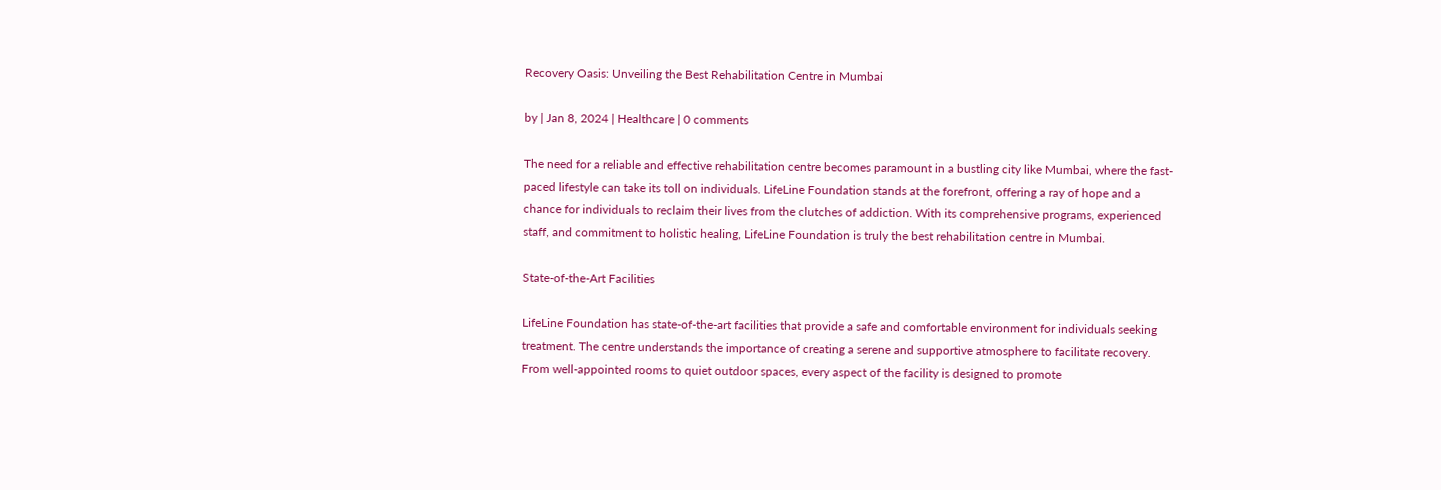Recovery Oasis: Unveiling the Best Rehabilitation Centre in Mumbai

by | Jan 8, 2024 | Healthcare | 0 comments

The need for a reliable and effective rehabilitation centre becomes paramount in a bustling city like Mumbai, where the fast-paced lifestyle can take its toll on individuals. LifeLine Foundation stands at the forefront, offering a ray of hope and a chance for individuals to reclaim their lives from the clutches of addiction. With its comprehensive programs, experienced staff, and commitment to holistic healing, LifeLine Foundation is truly the best rehabilitation centre in Mumbai.

State-of-the-Art Facilities

LifeLine Foundation has state-of-the-art facilities that provide a safe and comfortable environment for individuals seeking treatment. The centre understands the importance of creating a serene and supportive atmosphere to facilitate recovery. From well-appointed rooms to quiet outdoor spaces, every aspect of the facility is designed to promote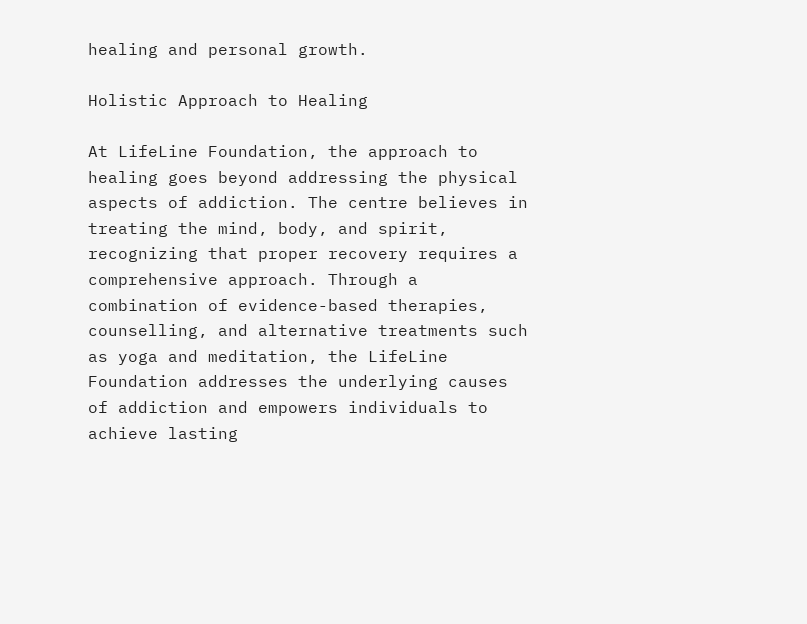healing and personal growth.

Holistic Approach to Healing

At LifeLine Foundation, the approach to healing goes beyond addressing the physical aspects of addiction. The centre believes in treating the mind, body, and spirit, recognizing that proper recovery requires a comprehensive approach. Through a combination of evidence-based therapies, counselling, and alternative treatments such as yoga and meditation, the LifeLine Foundation addresses the underlying causes of addiction and empowers individuals to achieve lasting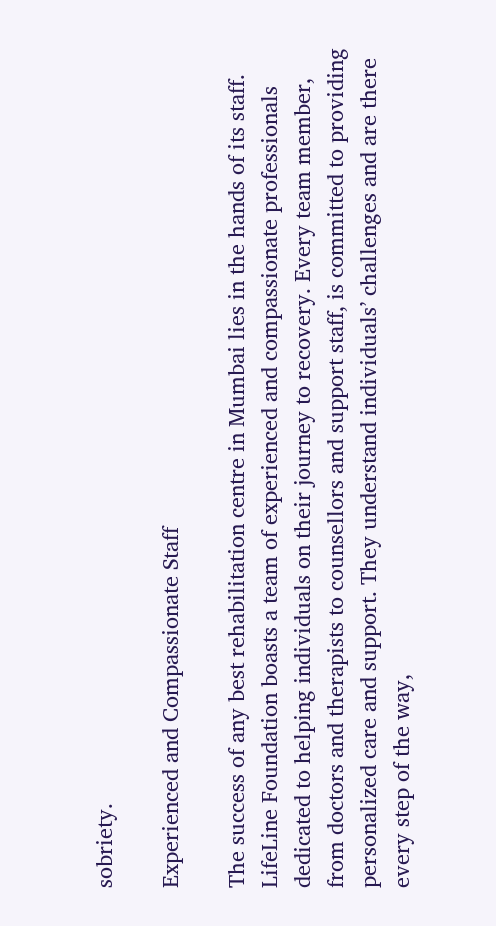sobriety.

Experienced and Compassionate Staff

The success of any best rehabilitation centre in Mumbai lies in the hands of its staff. LifeLine Foundation boasts a team of experienced and compassionate professionals dedicated to helping individuals on their journey to recovery. Every team member, from doctors and therapists to counsellors and support staff, is committed to providing personalized care and support. They understand individuals’ challenges and are there every step of the way,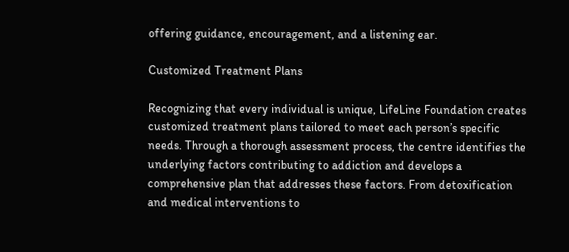offering guidance, encouragement, and a listening ear.

Customized Treatment Plans

Recognizing that every individual is unique, LifeLine Foundation creates customized treatment plans tailored to meet each person’s specific needs. Through a thorough assessment process, the centre identifies the underlying factors contributing to addiction and develops a comprehensive plan that addresses these factors. From detoxification and medical interventions to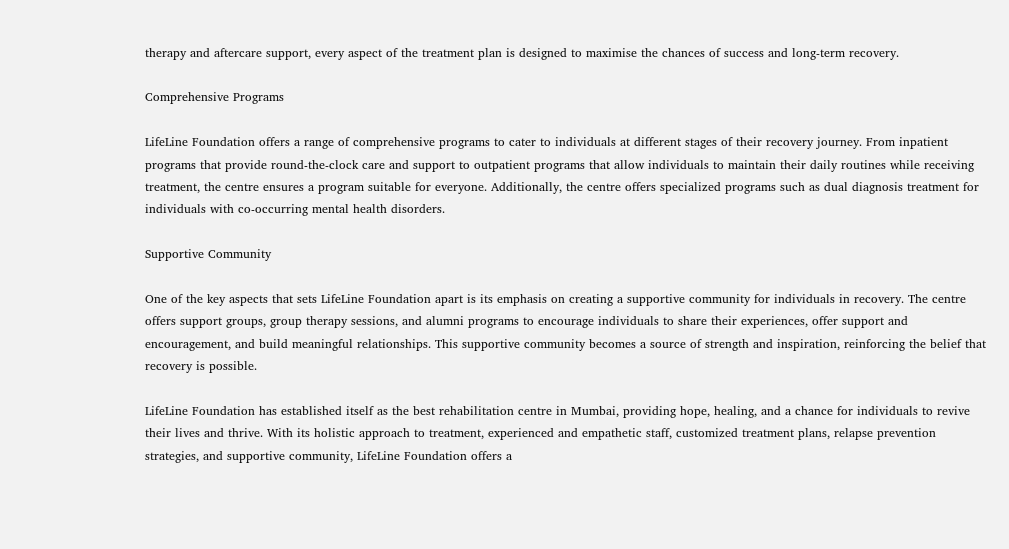therapy and aftercare support, every aspect of the treatment plan is designed to maximise the chances of success and long-term recovery.

Comprehensive Programs

LifeLine Foundation offers a range of comprehensive programs to cater to individuals at different stages of their recovery journey. From inpatient programs that provide round-the-clock care and support to outpatient programs that allow individuals to maintain their daily routines while receiving treatment, the centre ensures a program suitable for everyone. Additionally, the centre offers specialized programs such as dual diagnosis treatment for individuals with co-occurring mental health disorders.

Supportive Community

One of the key aspects that sets LifeLine Foundation apart is its emphasis on creating a supportive community for individuals in recovery. The centre offers support groups, group therapy sessions, and alumni programs to encourage individuals to share their experiences, offer support and encouragement, and build meaningful relationships. This supportive community becomes a source of strength and inspiration, reinforcing the belief that recovery is possible.

LifeLine Foundation has established itself as the best rehabilitation centre in Mumbai, providing hope, healing, and a chance for individuals to revive their lives and thrive. With its holistic approach to treatment, experienced and empathetic staff, customized treatment plans, relapse prevention strategies, and supportive community, LifeLine Foundation offers a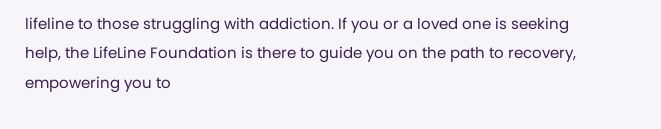lifeline to those struggling with addiction. If you or a loved one is seeking help, the LifeLine Foundation is there to guide you on the path to recovery, empowering you to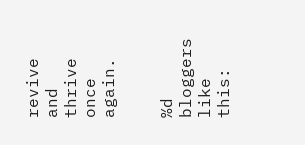revive and thrive once again.


%d bloggers like this: